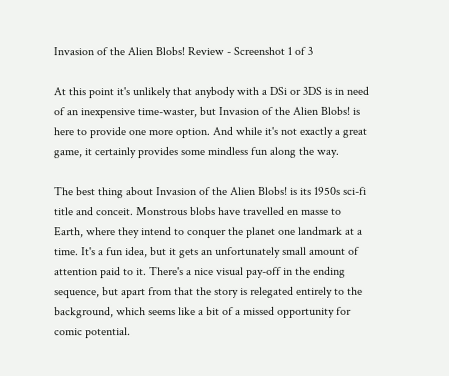Invasion of the Alien Blobs! Review - Screenshot 1 of 3

At this point it's unlikely that anybody with a DSi or 3DS is in need of an inexpensive time-waster, but Invasion of the Alien Blobs! is here to provide one more option. And while it's not exactly a great game, it certainly provides some mindless fun along the way.

The best thing about Invasion of the Alien Blobs! is its 1950s sci-fi title and conceit. Monstrous blobs have travelled en masse to Earth, where they intend to conquer the planet one landmark at a time. It's a fun idea, but it gets an unfortunately small amount of attention paid to it. There's a nice visual pay-off in the ending sequence, but apart from that the story is relegated entirely to the background, which seems like a bit of a missed opportunity for comic potential.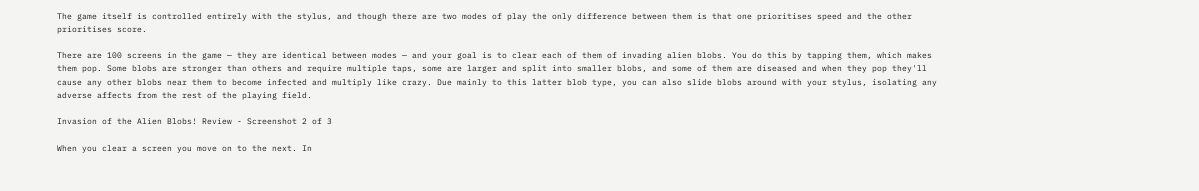The game itself is controlled entirely with the stylus, and though there are two modes of play the only difference between them is that one prioritises speed and the other prioritises score.

There are 100 screens in the game — they are identical between modes — and your goal is to clear each of them of invading alien blobs. You do this by tapping them, which makes them pop. Some blobs are stronger than others and require multiple taps, some are larger and split into smaller blobs, and some of them are diseased and when they pop they'll cause any other blobs near them to become infected and multiply like crazy. Due mainly to this latter blob type, you can also slide blobs around with your stylus, isolating any adverse affects from the rest of the playing field.

Invasion of the Alien Blobs! Review - Screenshot 2 of 3

When you clear a screen you move on to the next. In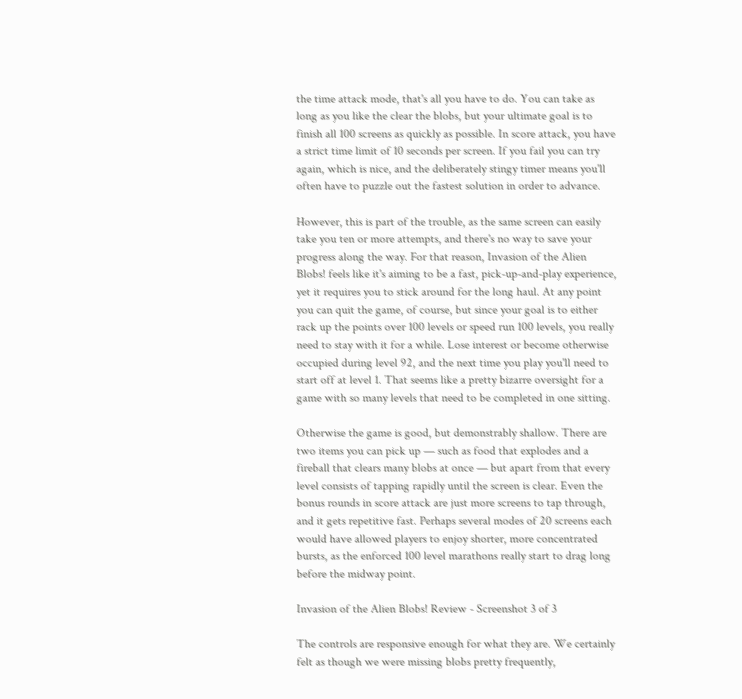the time attack mode, that's all you have to do. You can take as long as you like the clear the blobs, but your ultimate goal is to finish all 100 screens as quickly as possible. In score attack, you have a strict time limit of 10 seconds per screen. If you fail you can try again, which is nice, and the deliberately stingy timer means you'll often have to puzzle out the fastest solution in order to advance.

However, this is part of the trouble, as the same screen can easily take you ten or more attempts, and there's no way to save your progress along the way. For that reason, Invasion of the Alien Blobs! feels like it's aiming to be a fast, pick-up-and-play experience, yet it requires you to stick around for the long haul. At any point you can quit the game, of course, but since your goal is to either rack up the points over 100 levels or speed run 100 levels, you really need to stay with it for a while. Lose interest or become otherwise occupied during level 92, and the next time you play you'll need to start off at level 1. That seems like a pretty bizarre oversight for a game with so many levels that need to be completed in one sitting.

Otherwise the game is good, but demonstrably shallow. There are two items you can pick up — such as food that explodes and a fireball that clears many blobs at once — but apart from that every level consists of tapping rapidly until the screen is clear. Even the bonus rounds in score attack are just more screens to tap through, and it gets repetitive fast. Perhaps several modes of 20 screens each would have allowed players to enjoy shorter, more concentrated bursts, as the enforced 100 level marathons really start to drag long before the midway point.

Invasion of the Alien Blobs! Review - Screenshot 3 of 3

The controls are responsive enough for what they are. We certainly felt as though we were missing blobs pretty frequently,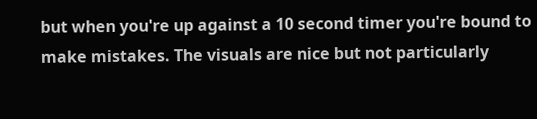but when you're up against a 10 second timer you're bound to make mistakes. The visuals are nice but not particularly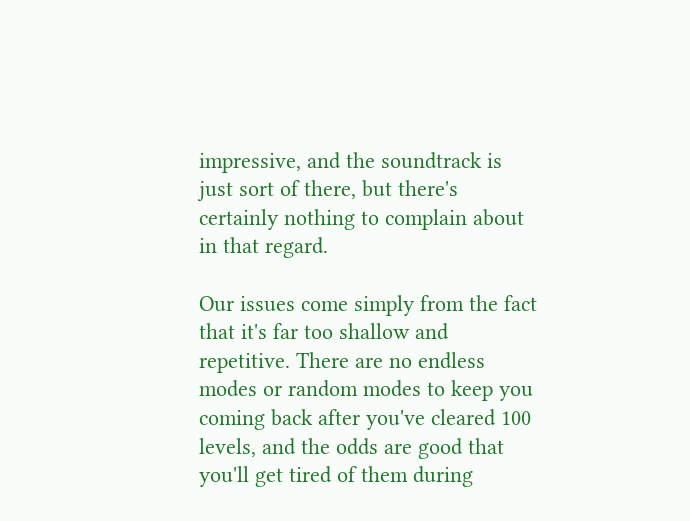impressive, and the soundtrack is just sort of there, but there's certainly nothing to complain about in that regard.

Our issues come simply from the fact that it's far too shallow and repetitive. There are no endless modes or random modes to keep you coming back after you've cleared 100 levels, and the odds are good that you'll get tired of them during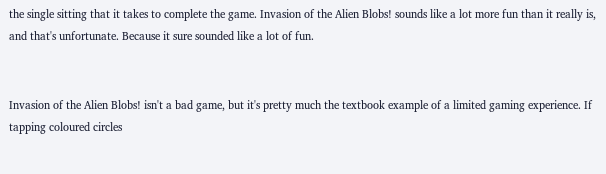the single sitting that it takes to complete the game. Invasion of the Alien Blobs! sounds like a lot more fun than it really is, and that's unfortunate. Because it sure sounded like a lot of fun.


Invasion of the Alien Blobs! isn't a bad game, but it's pretty much the textbook example of a limited gaming experience. If tapping coloured circles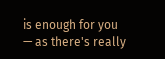is enough for you — as there's really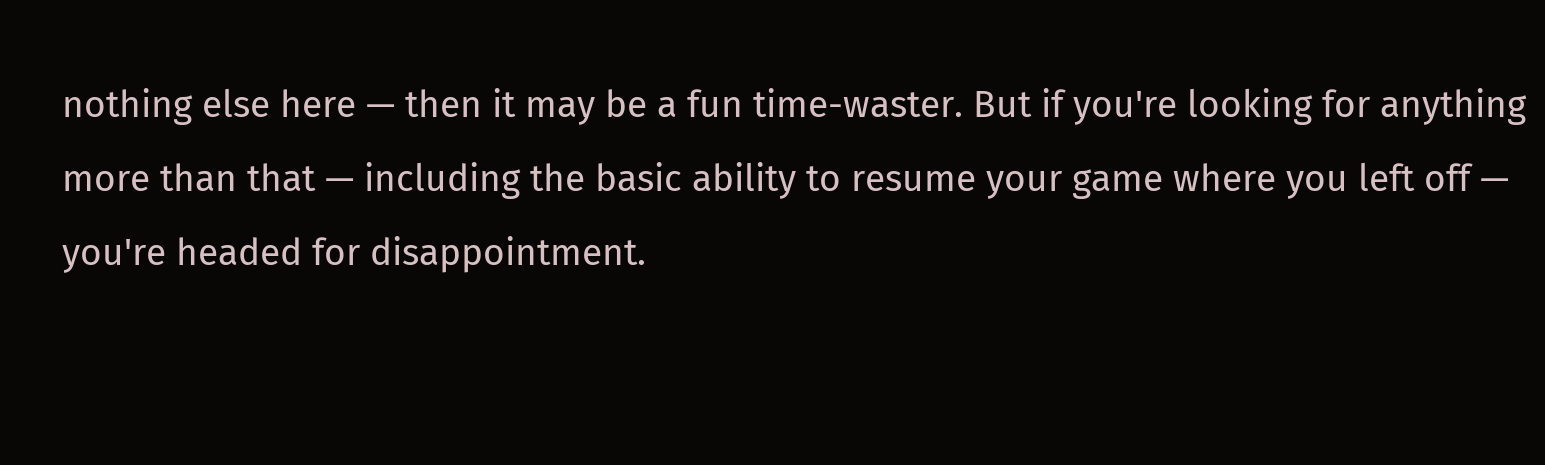nothing else here — then it may be a fun time-waster. But if you're looking for anything more than that — including the basic ability to resume your game where you left off — you're headed for disappointment.